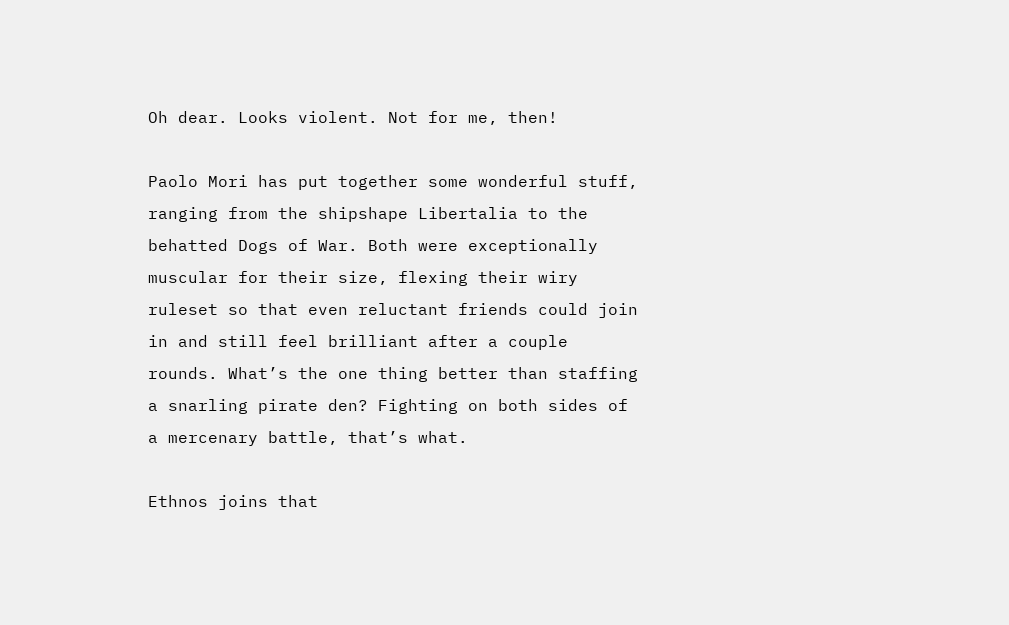Oh dear. Looks violent. Not for me, then!

Paolo Mori has put together some wonderful stuff, ranging from the shipshape Libertalia to the behatted Dogs of War. Both were exceptionally muscular for their size, flexing their wiry ruleset so that even reluctant friends could join in and still feel brilliant after a couple rounds. What’s the one thing better than staffing a snarling pirate den? Fighting on both sides of a mercenary battle, that’s what.

Ethnos joins that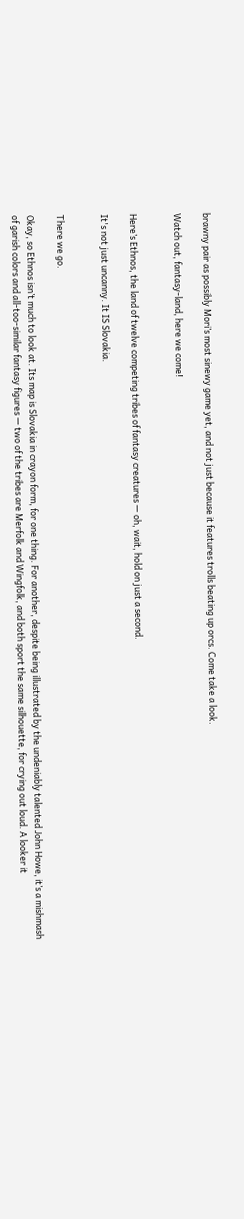brawny pair as possibly Mori’s most sinewy game yet, and not just because it features trolls beating up orcs. Come take a look.

Watch out, fantasy-land, here we come!


Here’s Ethnos, the land of twelve competing tribes of fantasy creatures — oh, wait, hold on just a second.

It's not just uncanny. It IS Slovakia.


There we go.

Okay, so Ethnos isn’t much to look at. Its map is Slovakia in crayon form, for one thing. For another, despite being illustrated by the undeniably talented John Howe, it’s a mishmash of garish colors and all-too-similar fantasy figures — two of the tribes are Merfolk and Wingfolk, and both sport the same silhouette, for crying out loud. A looker it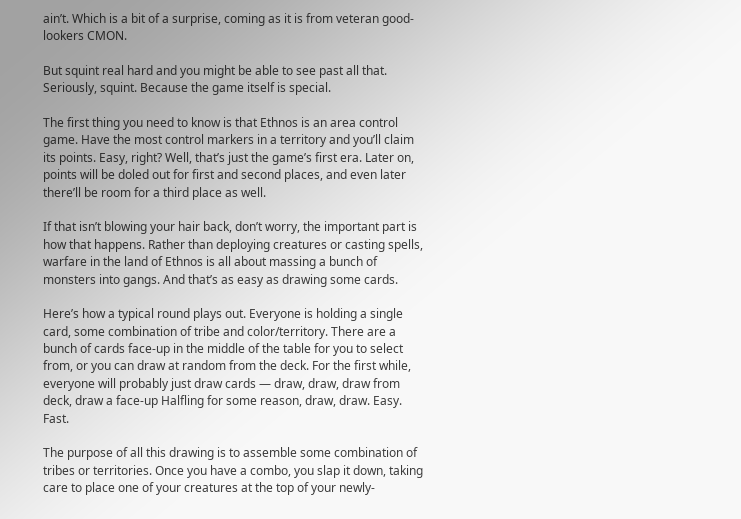ain’t. Which is a bit of a surprise, coming as it is from veteran good-lookers CMON.

But squint real hard and you might be able to see past all that. Seriously, squint. Because the game itself is special.

The first thing you need to know is that Ethnos is an area control game. Have the most control markers in a territory and you’ll claim its points. Easy, right? Well, that’s just the game’s first era. Later on, points will be doled out for first and second places, and even later there’ll be room for a third place as well.

If that isn’t blowing your hair back, don’t worry, the important part is how that happens. Rather than deploying creatures or casting spells, warfare in the land of Ethnos is all about massing a bunch of monsters into gangs. And that’s as easy as drawing some cards.

Here’s how a typical round plays out. Everyone is holding a single card, some combination of tribe and color/territory. There are a bunch of cards face-up in the middle of the table for you to select from, or you can draw at random from the deck. For the first while, everyone will probably just draw cards — draw, draw, draw from deck, draw a face-up Halfling for some reason, draw, draw. Easy. Fast.

The purpose of all this drawing is to assemble some combination of tribes or territories. Once you have a combo, you slap it down, taking care to place one of your creatures at the top of your newly-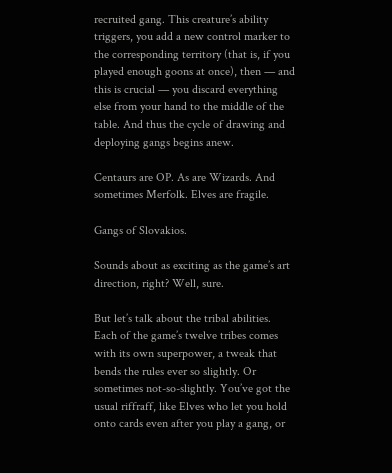recruited gang. This creature’s ability triggers, you add a new control marker to the corresponding territory (that is, if you played enough goons at once), then — and this is crucial — you discard everything else from your hand to the middle of the table. And thus the cycle of drawing and deploying gangs begins anew.

Centaurs are OP. As are Wizards. And sometimes Merfolk. Elves are fragile.

Gangs of Slovakios.

Sounds about as exciting as the game’s art direction, right? Well, sure.

But let’s talk about the tribal abilities. Each of the game’s twelve tribes comes with its own superpower, a tweak that bends the rules ever so slightly. Or sometimes not-so-slightly. You’ve got the usual riffraff, like Elves who let you hold onto cards even after you play a gang, or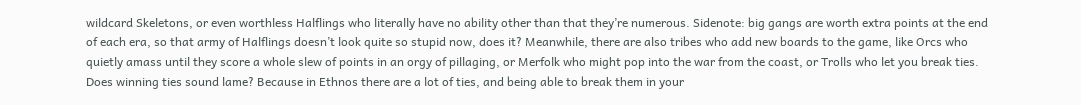wildcard Skeletons, or even worthless Halflings who literally have no ability other than that they’re numerous. Sidenote: big gangs are worth extra points at the end of each era, so that army of Halflings doesn’t look quite so stupid now, does it? Meanwhile, there are also tribes who add new boards to the game, like Orcs who quietly amass until they score a whole slew of points in an orgy of pillaging, or Merfolk who might pop into the war from the coast, or Trolls who let you break ties. Does winning ties sound lame? Because in Ethnos there are a lot of ties, and being able to break them in your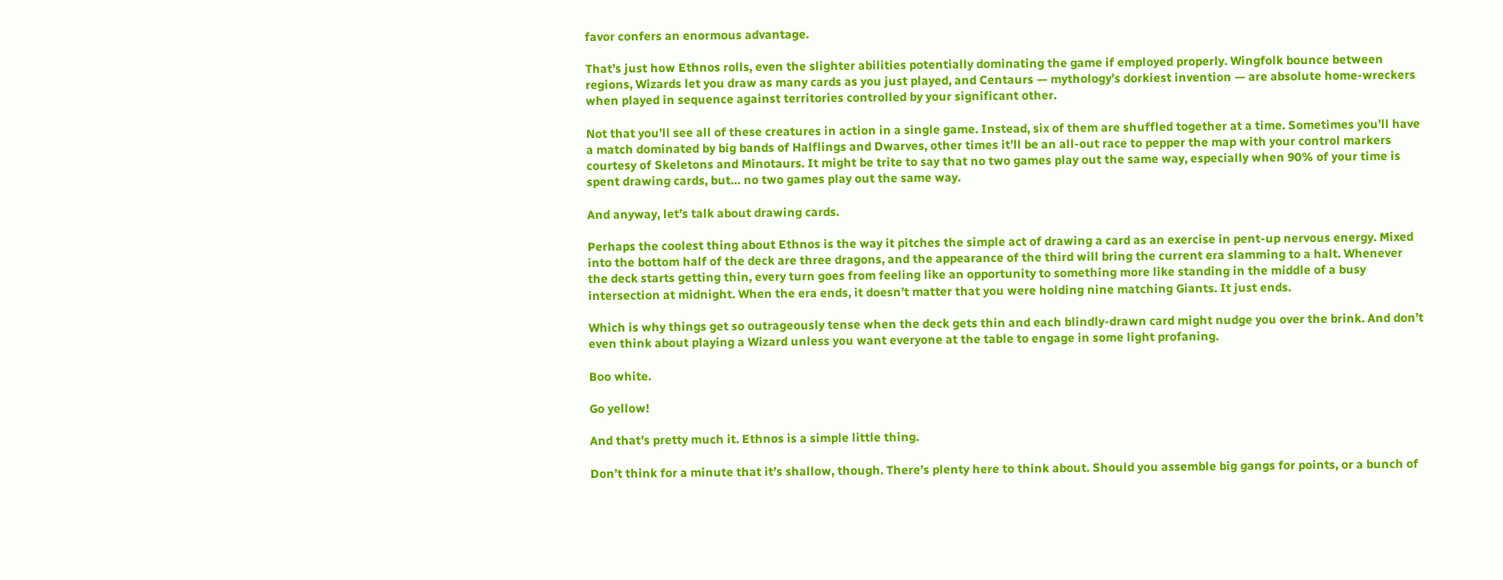favor confers an enormous advantage.

That’s just how Ethnos rolls, even the slighter abilities potentially dominating the game if employed properly. Wingfolk bounce between regions, Wizards let you draw as many cards as you just played, and Centaurs — mythology’s dorkiest invention — are absolute home-wreckers when played in sequence against territories controlled by your significant other.

Not that you’ll see all of these creatures in action in a single game. Instead, six of them are shuffled together at a time. Sometimes you’ll have a match dominated by big bands of Halflings and Dwarves, other times it’ll be an all-out race to pepper the map with your control markers courtesy of Skeletons and Minotaurs. It might be trite to say that no two games play out the same way, especially when 90% of your time is spent drawing cards, but… no two games play out the same way.

And anyway, let’s talk about drawing cards.

Perhaps the coolest thing about Ethnos is the way it pitches the simple act of drawing a card as an exercise in pent-up nervous energy. Mixed into the bottom half of the deck are three dragons, and the appearance of the third will bring the current era slamming to a halt. Whenever the deck starts getting thin, every turn goes from feeling like an opportunity to something more like standing in the middle of a busy intersection at midnight. When the era ends, it doesn’t matter that you were holding nine matching Giants. It just ends.

Which is why things get so outrageously tense when the deck gets thin and each blindly-drawn card might nudge you over the brink. And don’t even think about playing a Wizard unless you want everyone at the table to engage in some light profaning.

Boo white.

Go yellow!

And that’s pretty much it. Ethnos is a simple little thing.

Don’t think for a minute that it’s shallow, though. There’s plenty here to think about. Should you assemble big gangs for points, or a bunch of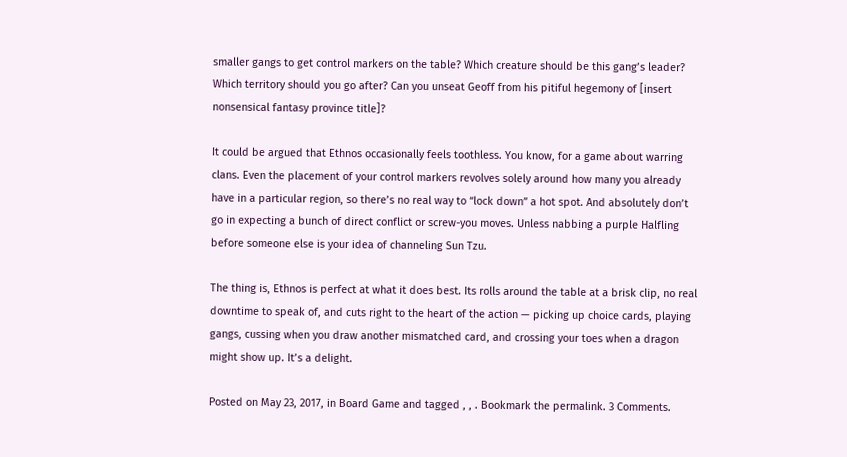smaller gangs to get control markers on the table? Which creature should be this gang’s leader? Which territory should you go after? Can you unseat Geoff from his pitiful hegemony of [insert nonsensical fantasy province title]?

It could be argued that Ethnos occasionally feels toothless. You know, for a game about warring clans. Even the placement of your control markers revolves solely around how many you already have in a particular region, so there’s no real way to “lock down” a hot spot. And absolutely don’t go in expecting a bunch of direct conflict or screw-you moves. Unless nabbing a purple Halfling before someone else is your idea of channeling Sun Tzu.

The thing is, Ethnos is perfect at what it does best. Its rolls around the table at a brisk clip, no real downtime to speak of, and cuts right to the heart of the action — picking up choice cards, playing gangs, cussing when you draw another mismatched card, and crossing your toes when a dragon might show up. It’s a delight.

Posted on May 23, 2017, in Board Game and tagged , , . Bookmark the permalink. 3 Comments.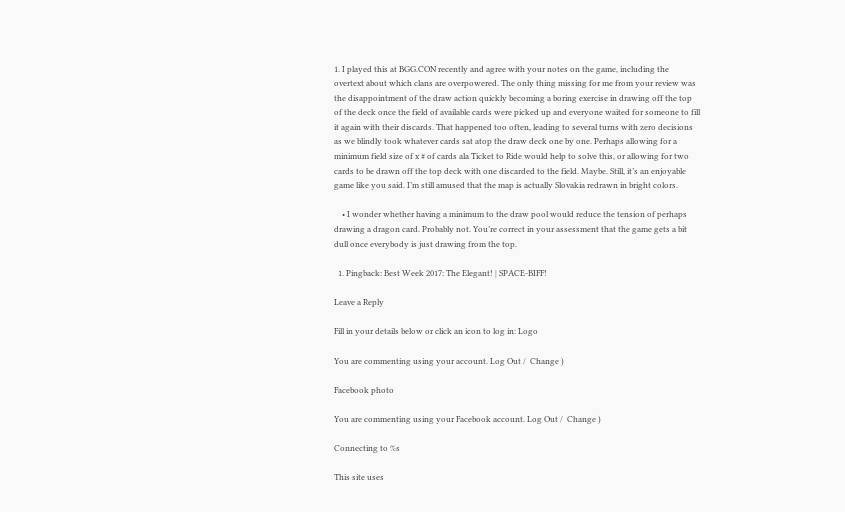1. I played this at BGG.CON recently and agree with your notes on the game, including the overtext about which clans are overpowered. The only thing missing for me from your review was the disappointment of the draw action quickly becoming a boring exercise in drawing off the top of the deck once the field of available cards were picked up and everyone waited for someone to fill it again with their discards. That happened too often, leading to several turns with zero decisions as we blindly took whatever cards sat atop the draw deck one by one. Perhaps allowing for a minimum field size of x # of cards ala Ticket to Ride would help to solve this, or allowing for two cards to be drawn off the top deck with one discarded to the field. Maybe. Still, it’s an enjoyable game like you said. I’m still amused that the map is actually Slovakia redrawn in bright colors.

    • I wonder whether having a minimum to the draw pool would reduce the tension of perhaps drawing a dragon card. Probably not. You’re correct in your assessment that the game gets a bit dull once everybody is just drawing from the top.

  1. Pingback: Best Week 2017: The Elegant! | SPACE-BIFF!

Leave a Reply

Fill in your details below or click an icon to log in: Logo

You are commenting using your account. Log Out /  Change )

Facebook photo

You are commenting using your Facebook account. Log Out /  Change )

Connecting to %s

This site uses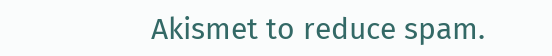Akismet to reduce spam.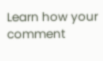Learn how your comment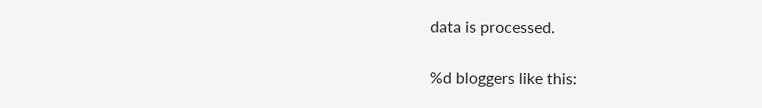data is processed.

%d bloggers like this: